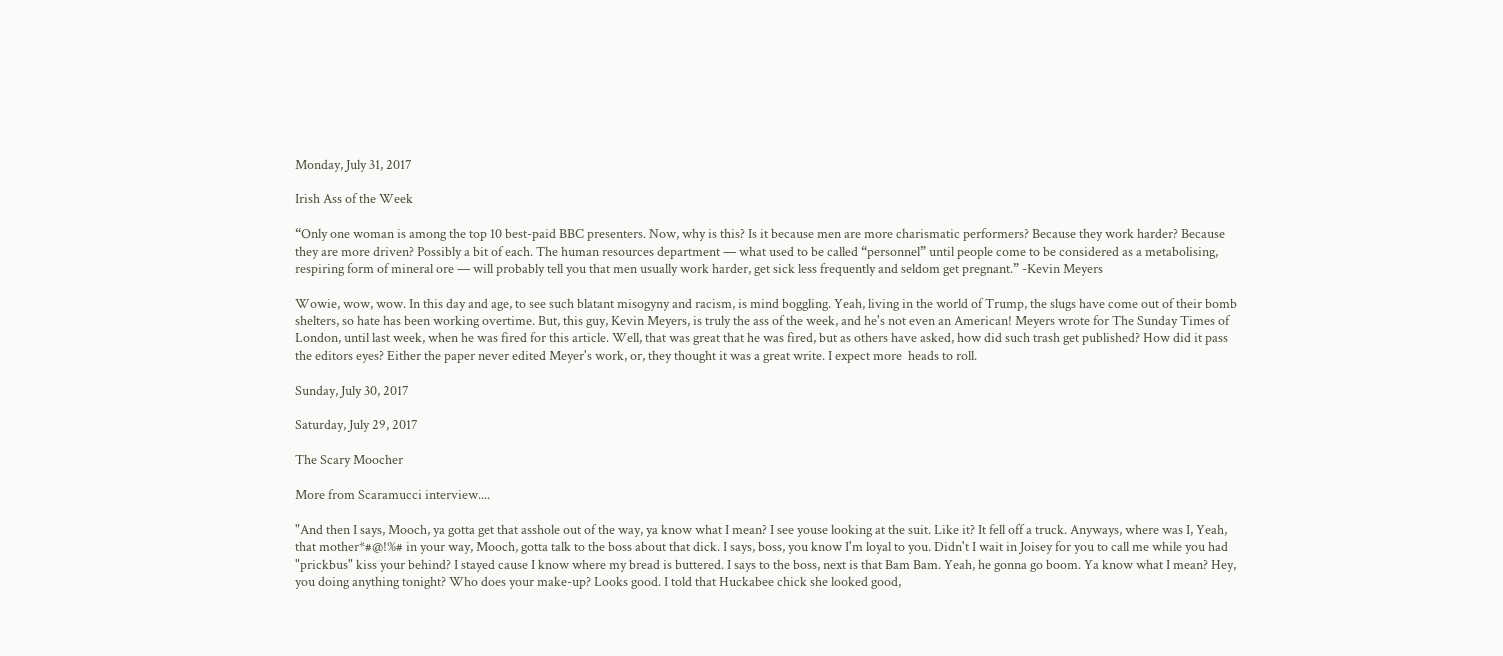Monday, July 31, 2017

Irish Ass of the Week

“Only one woman is among the top 10 best-paid BBC presenters. Now, why is this? Is it because men are more charismatic performers? Because they work harder? Because they are more driven? Possibly a bit of each. The human resources department — what used to be called “personnel” until people come to be considered as a metabolising, respiring form of mineral ore — will probably tell you that men usually work harder, get sick less frequently and seldom get pregnant.” -Kevin Meyers

Wowie, wow, wow. In this day and age, to see such blatant misogyny and racism, is mind boggling. Yeah, living in the world of Trump, the slugs have come out of their bomb shelters, so hate has been working overtime. But, this guy, Kevin Meyers, is truly the ass of the week, and he's not even an American! Meyers wrote for The Sunday Times of London, until last week, when he was fired for this article. Well, that was great that he was fired, but as others have asked, how did such trash get published? How did it pass the editors eyes? Either the paper never edited Meyer's work, or, they thought it was a great write. I expect more  heads to roll.

Sunday, July 30, 2017

Saturday, July 29, 2017

The Scary Moocher

More from Scaramucci interview....

"And then I says, Mooch, ya gotta get that asshole out of the way, ya know what I mean? I see youse looking at the suit. Like it? It fell off a truck. Anyways, where was I, Yeah, that mother*#@!%# in your way, Mooch, gotta talk to the boss about that dick. I says, boss, you know I'm loyal to you. Didn't I wait in Joisey for you to call me while you had "prickbus" kiss your behind? I stayed cause I know where my bread is buttered. I says to the boss, next is that Bam Bam. Yeah, he gonna go boom. Ya know what I mean? Hey, you doing anything tonight? Who does your make-up? Looks good. I told that Huckabee chick she looked good,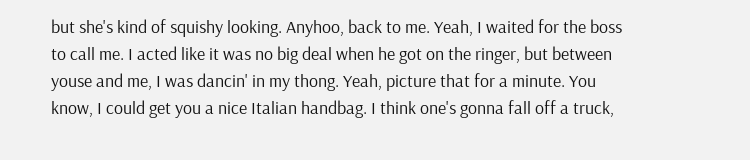but she's kind of squishy looking. Anyhoo, back to me. Yeah, I waited for the boss to call me. I acted like it was no big deal when he got on the ringer, but between youse and me, I was dancin' in my thong. Yeah, picture that for a minute. You know, I could get you a nice Italian handbag. I think one's gonna fall off a truck,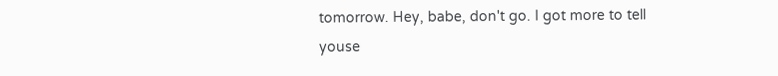tomorrow. Hey, babe, don't go. I got more to tell youse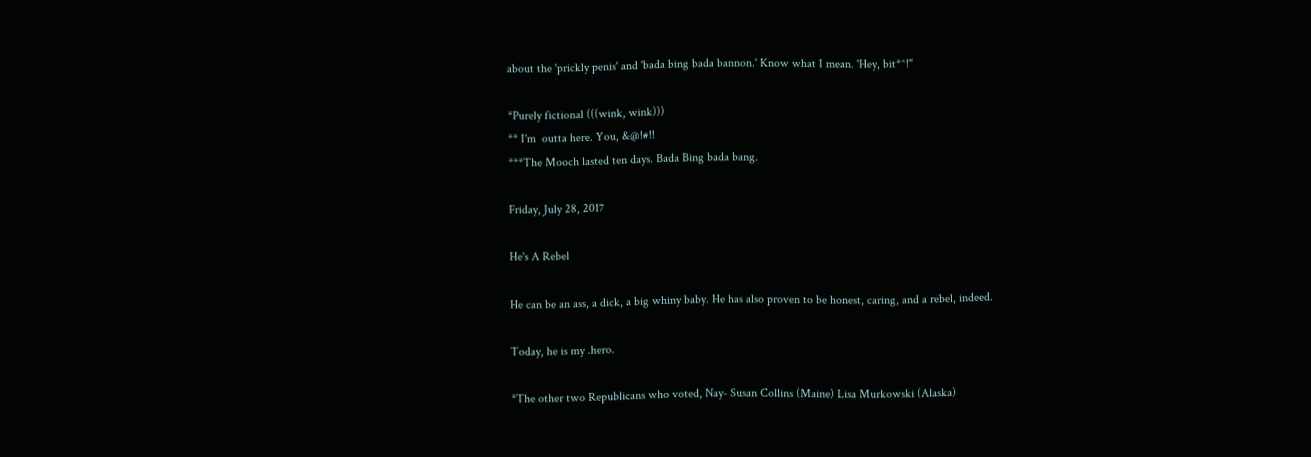about the 'prickly penis' and 'bada bing bada bannon.' Know what I mean. 'Hey, bit*^!"

*Purely fictional (((wink, wink)))
** I'm  outta here. You, &@!#!!
***The Mooch lasted ten days. Bada Bing bada bang.

Friday, July 28, 2017

He's A Rebel

He can be an ass, a dick, a big whiny baby. He has also proven to be honest, caring, and a rebel, indeed.

Today, he is my .hero.

*The other two Republicans who voted, Nay- Susan Collins (Maine) Lisa Murkowski (Alaska)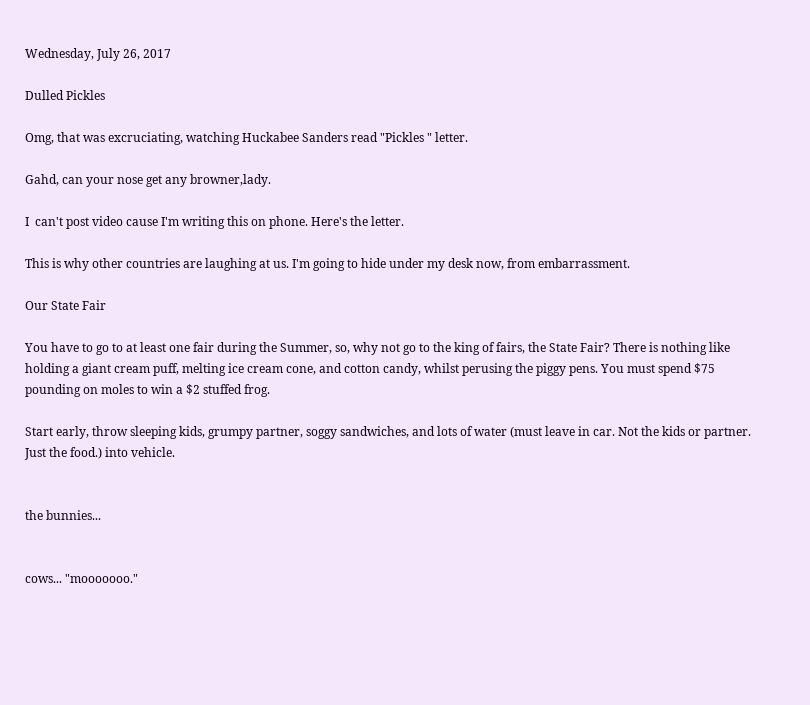Wednesday, July 26, 2017

Dulled Pickles

Omg, that was excruciating, watching Huckabee Sanders read "Pickles " letter.

Gahd, can your nose get any browner,lady.

I  can't post video cause I'm writing this on phone. Here's the letter.

This is why other countries are laughing at us. I'm going to hide under my desk now, from embarrassment.

Our State Fair

You have to go to at least one fair during the Summer, so, why not go to the king of fairs, the State Fair? There is nothing like holding a giant cream puff, melting ice cream cone, and cotton candy, whilst perusing the piggy pens. You must spend $75 pounding on moles to win a $2 stuffed frog.

Start early, throw sleeping kids, grumpy partner, soggy sandwiches, and lots of water (must leave in car. Not the kids or partner. Just the food.) into vehicle.


the bunnies...


cows... "mooooooo."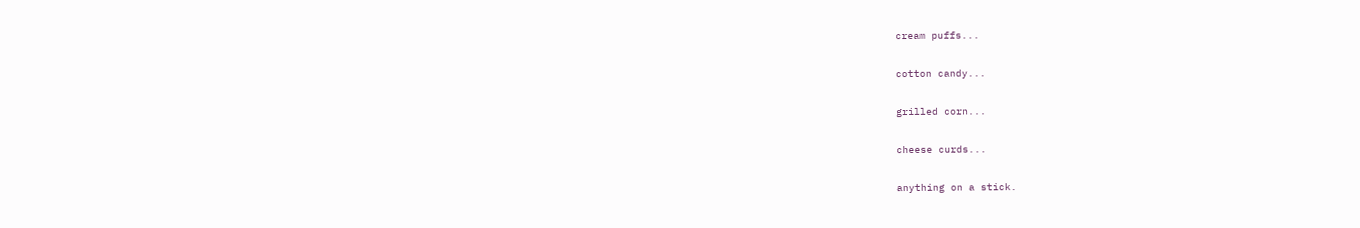cream puffs...

cotton candy...

grilled corn...

cheese curds...

anything on a stick.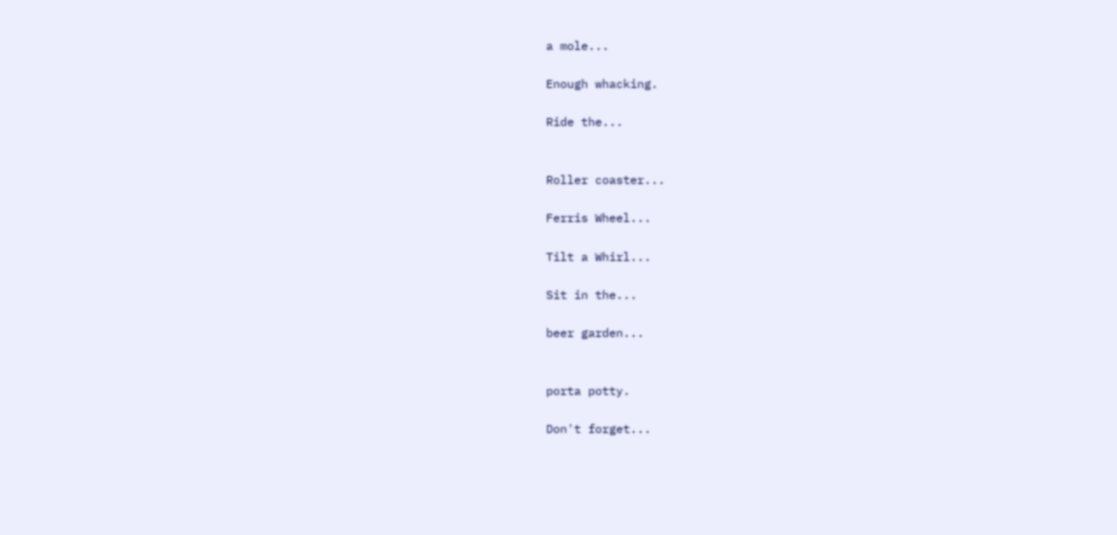a mole...

Enough whacking.

Ride the...


Roller coaster...

Ferris Wheel...

Tilt a Whirl...

Sit in the...

beer garden...


porta potty.

Don't forget...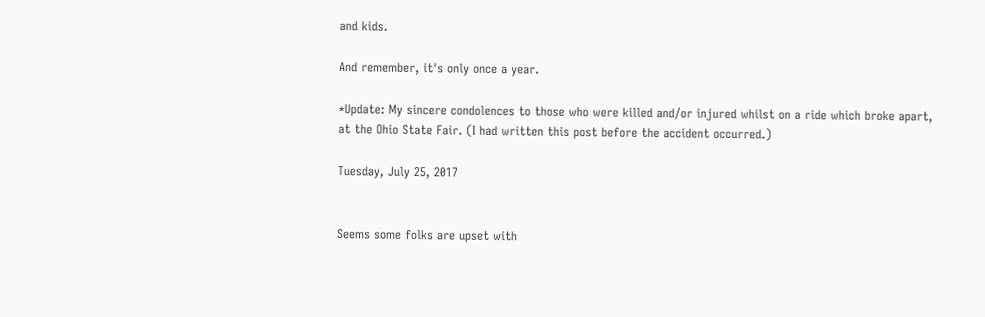and kids.

And remember, it's only once a year.

*Update: My sincere condolences to those who were killed and/or injured whilst on a ride which broke apart, at the Ohio State Fair. (I had written this post before the accident occurred.)

Tuesday, July 25, 2017


Seems some folks are upset with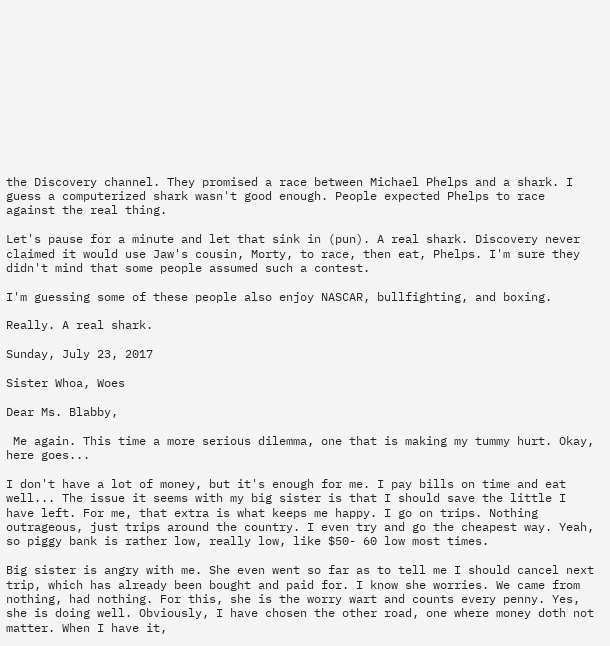the Discovery channel. They promised a race between Michael Phelps and a shark. I guess a computerized shark wasn't good enough. People expected Phelps to race against the real thing.

Let's pause for a minute and let that sink in (pun). A real shark. Discovery never claimed it would use Jaw's cousin, Morty, to race, then eat, Phelps. I'm sure they didn't mind that some people assumed such a contest.

I'm guessing some of these people also enjoy NASCAR, bullfighting, and boxing.

Really. A real shark.

Sunday, July 23, 2017

Sister Whoa, Woes

Dear Ms. Blabby,

 Me again. This time a more serious dilemma, one that is making my tummy hurt. Okay, here goes...

I don't have a lot of money, but it's enough for me. I pay bills on time and eat well... The issue it seems with my big sister is that I should save the little I have left. For me, that extra is what keeps me happy. I go on trips. Nothing outrageous, just trips around the country. I even try and go the cheapest way. Yeah, so piggy bank is rather low, really low, like $50- 60 low most times.

Big sister is angry with me. She even went so far as to tell me I should cancel next trip, which has already been bought and paid for. I know she worries. We came from nothing, had nothing. For this, she is the worry wart and counts every penny. Yes, she is doing well. Obviously, I have chosen the other road, one where money doth not matter. When I have it,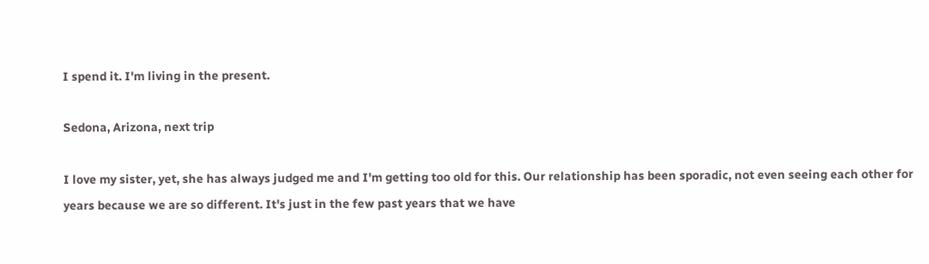I spend it. I'm living in the present.

Sedona, Arizona, next trip

I love my sister, yet, she has always judged me and I'm getting too old for this. Our relationship has been sporadic, not even seeing each other for years because we are so different. It's just in the few past years that we have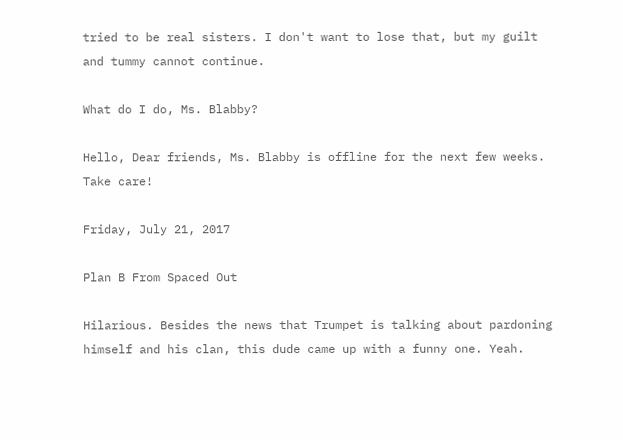tried to be real sisters. I don't want to lose that, but my guilt and tummy cannot continue.

What do I do, Ms. Blabby?

Hello, Dear friends, Ms. Blabby is offline for the next few weeks. Take care!

Friday, July 21, 2017

Plan B From Spaced Out

Hilarious. Besides the news that Trumpet is talking about pardoning himself and his clan, this dude came up with a funny one. Yeah.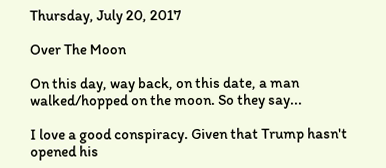Thursday, July 20, 2017

Over The Moon

On this day, way back, on this date, a man walked/hopped on the moon. So they say...

I love a good conspiracy. Given that Trump hasn't opened his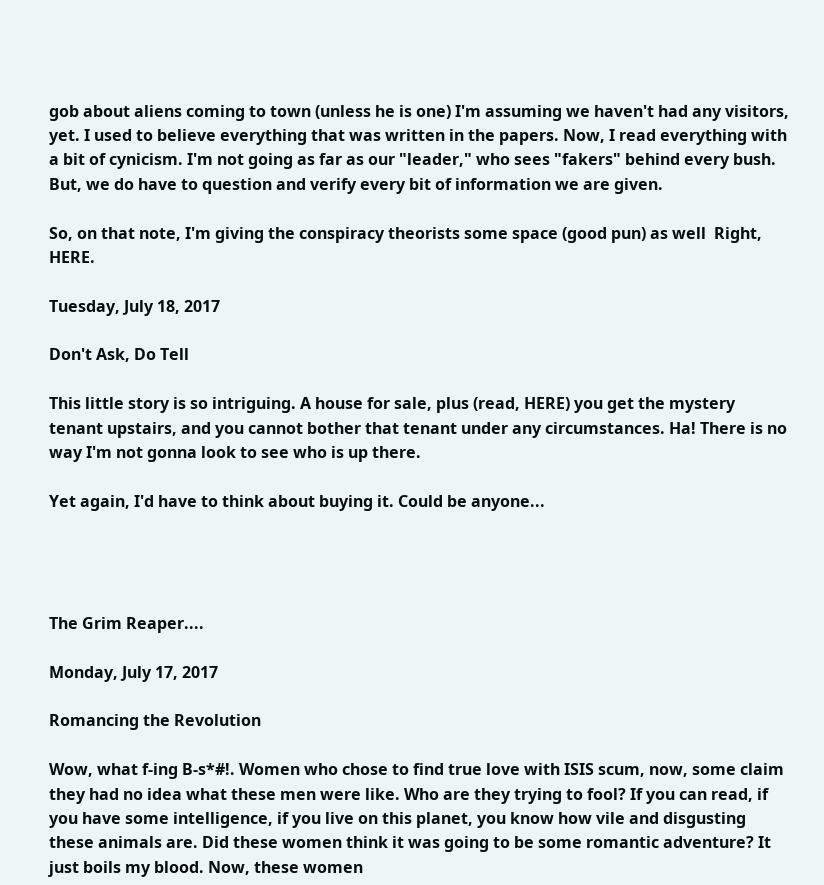gob about aliens coming to town (unless he is one) I'm assuming we haven't had any visitors, yet. I used to believe everything that was written in the papers. Now, I read everything with a bit of cynicism. I'm not going as far as our "leader," who sees "fakers" behind every bush. But, we do have to question and verify every bit of information we are given.

So, on that note, I'm giving the conspiracy theorists some space (good pun) as well  Right, HERE.

Tuesday, July 18, 2017

Don't Ask, Do Tell

This little story is so intriguing. A house for sale, plus (read, HERE) you get the mystery tenant upstairs, and you cannot bother that tenant under any circumstances. Ha! There is no way I'm not gonna look to see who is up there.

Yet again, I'd have to think about buying it. Could be anyone...




The Grim Reaper....

Monday, July 17, 2017

Romancing the Revolution

Wow, what f-ing B-s*#!. Women who chose to find true love with ISIS scum, now, some claim they had no idea what these men were like. Who are they trying to fool? If you can read, if you have some intelligence, if you live on this planet, you know how vile and disgusting these animals are. Did these women think it was going to be some romantic adventure? It just boils my blood. Now, these women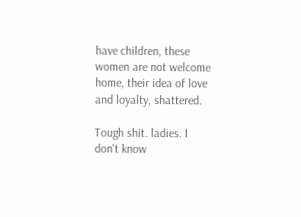have children, these women are not welcome home, their idea of love and loyalty, shattered.

Tough shit. ladies. I don't know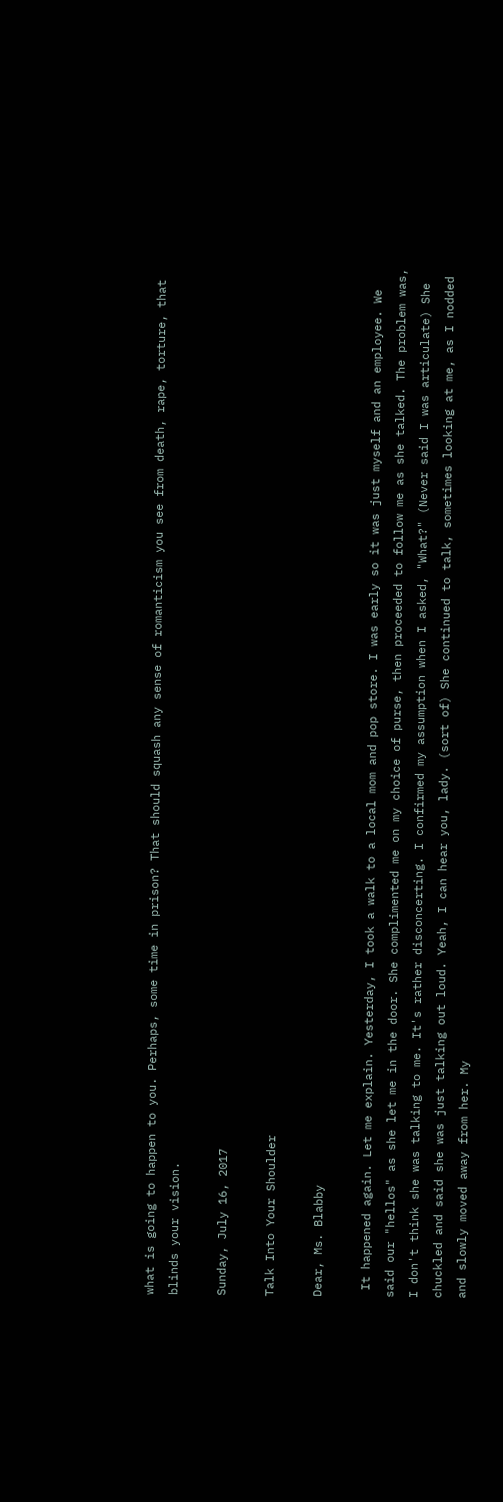what is going to happen to you. Perhaps, some time in prison? That should squash any sense of romanticism you see from death, rape, torture, that blinds your vision.

Sunday, July 16, 2017

Talk Into Your Shoulder

Dear, Ms. Blabby

 It happened again. Let me explain. Yesterday, I took a walk to a local mom and pop store. I was early so it was just myself and an employee. We said our "hellos" as she let me in the door. She complimented me on my choice of purse, then proceeded to follow me as she talked. The problem was, I don't think she was talking to me. It's rather disconcerting. I confirmed my assumption when I asked, "What?" (Never said I was articulate) She chuckled and said she was just talking out loud. Yeah, I can hear you, lady. (sort of) She continued to talk, sometimes looking at me, as I nodded and slowly moved away from her. My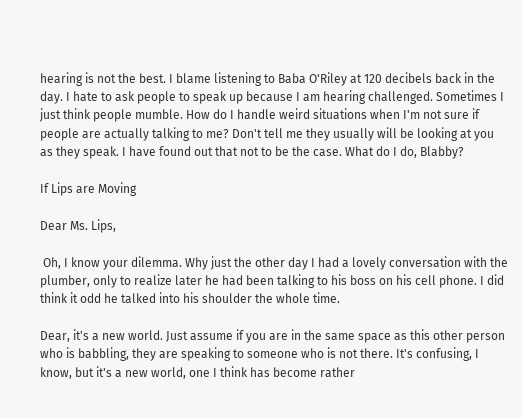hearing is not the best. I blame listening to Baba O'Riley at 120 decibels back in the day. I hate to ask people to speak up because I am hearing challenged. Sometimes I just think people mumble. How do I handle weird situations when I'm not sure if people are actually talking to me? Don't tell me they usually will be looking at you as they speak. I have found out that not to be the case. What do I do, Blabby?

If Lips are Moving

Dear Ms. Lips,

 Oh, I know your dilemma. Why just the other day I had a lovely conversation with the plumber, only to realize later he had been talking to his boss on his cell phone. I did think it odd he talked into his shoulder the whole time.

Dear, it's a new world. Just assume if you are in the same space as this other person who is babbling, they are speaking to someone who is not there. It's confusing, I know, but it's a new world, one I think has become rather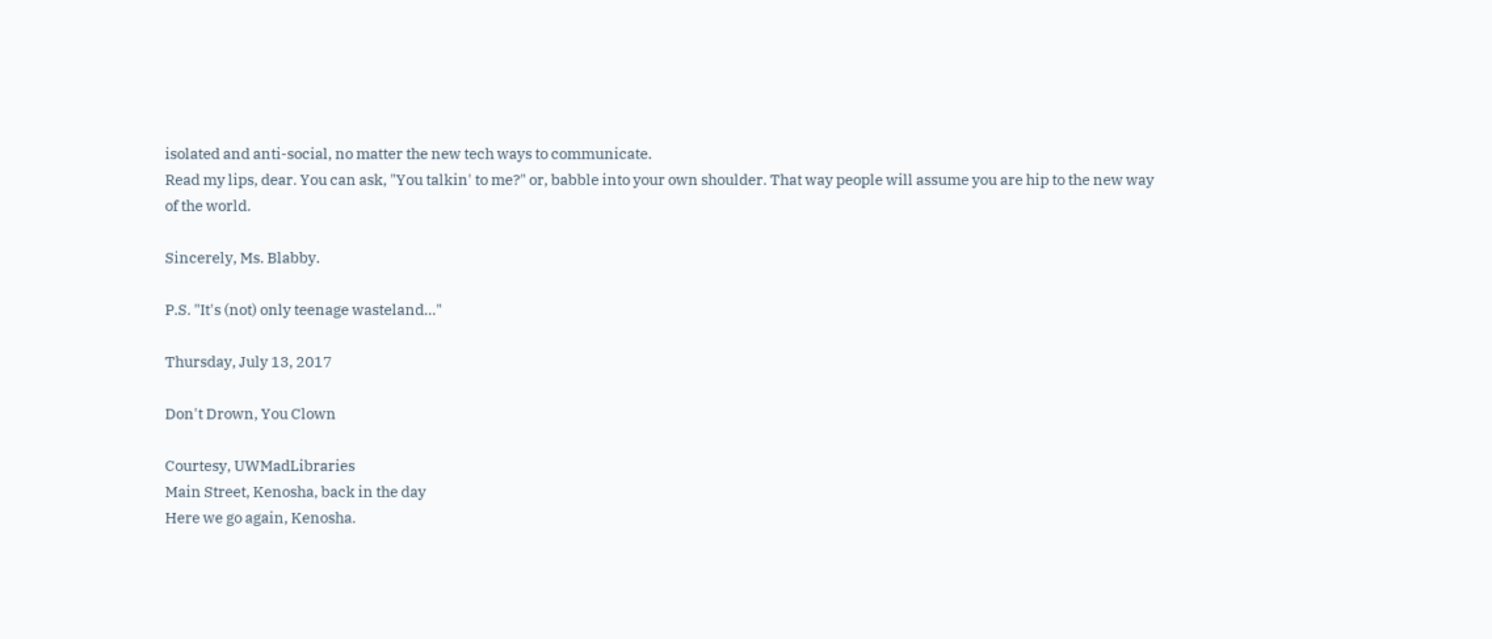isolated and anti-social, no matter the new tech ways to communicate.
Read my lips, dear. You can ask, "You talkin' to me?" or, babble into your own shoulder. That way people will assume you are hip to the new way of the world.

Sincerely, Ms. Blabby.

P.S. "It's (not) only teenage wasteland..."

Thursday, July 13, 2017

Don't Drown, You Clown

Courtesy, UWMadLibraries
Main Street, Kenosha, back in the day
Here we go again, Kenosha.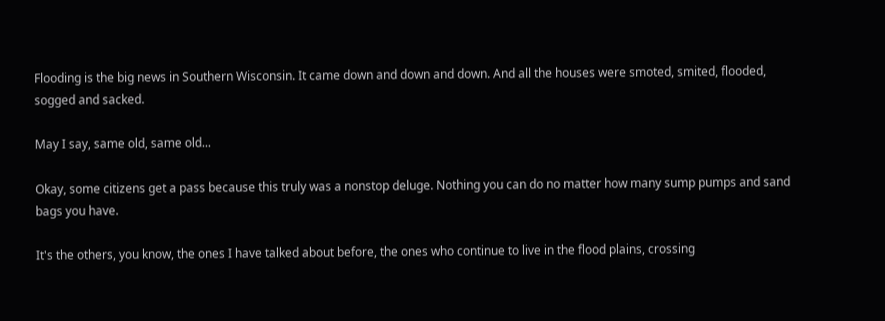Flooding is the big news in Southern Wisconsin. It came down and down and down. And all the houses were smoted, smited, flooded, sogged and sacked.

May I say, same old, same old...

Okay, some citizens get a pass because this truly was a nonstop deluge. Nothing you can do no matter how many sump pumps and sand bags you have.

It's the others, you know, the ones I have talked about before, the ones who continue to live in the flood plains, crossing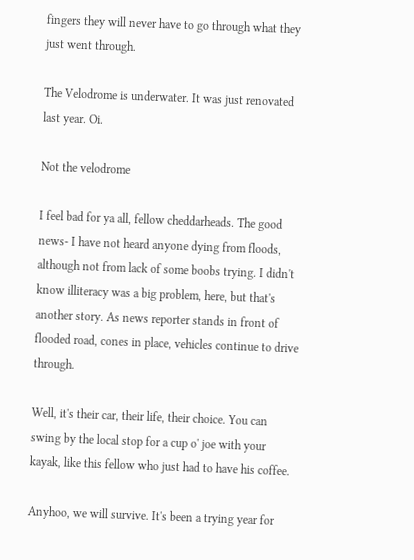fingers they will never have to go through what they just went through.

The Velodrome is underwater. It was just renovated last year. Oi.

Not the velodrome

I feel bad for ya all, fellow cheddarheads. The good news- I have not heard anyone dying from floods, although not from lack of some boobs trying. I didn't know illiteracy was a big problem, here, but that's another story. As news reporter stands in front of flooded road, cones in place, vehicles continue to drive through.

Well, it's their car, their life, their choice. You can swing by the local stop for a cup o' joe with your kayak, like this fellow who just had to have his coffee.

Anyhoo, we will survive. It's been a trying year for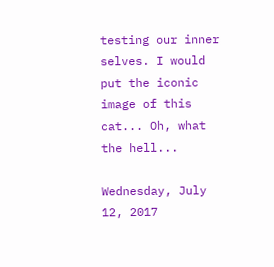testing our inner selves. I would put the iconic image of this cat... Oh, what the hell...

Wednesday, July 12, 2017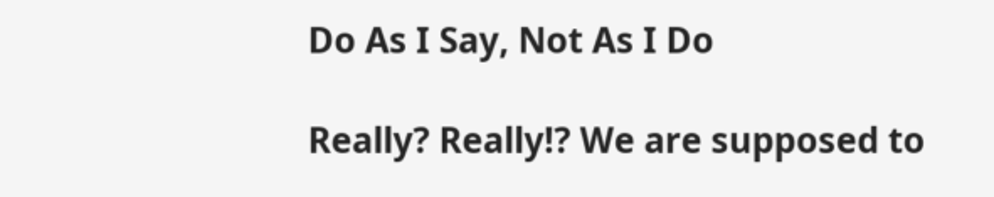Do As I Say, Not As I Do

Really? Really!? We are supposed to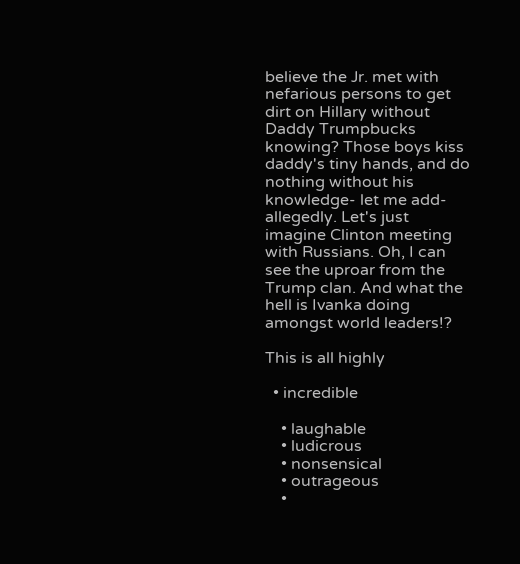believe the Jr. met with nefarious persons to get dirt on Hillary without Daddy Trumpbucks knowing? Those boys kiss daddy's tiny hands, and do nothing without his knowledge- let me add- allegedly. Let's just imagine Clinton meeting with Russians. Oh, I can see the uproar from the Trump clan. And what the hell is Ivanka doing amongst world leaders!?

This is all highly

  • incredible

    • laughable
    • ludicrous
    • nonsensical
    • outrageous
    •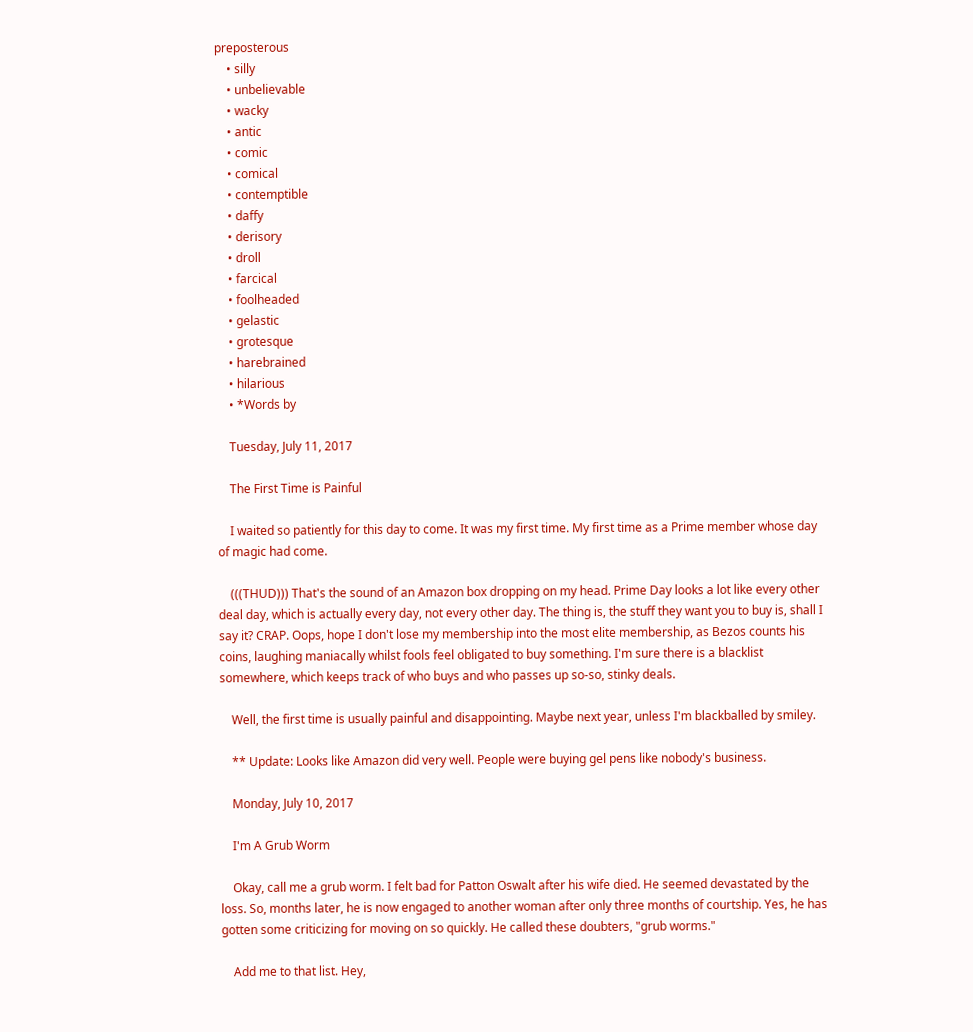preposterous
    • silly
    • unbelievable
    • wacky
    • antic
    • comic
    • comical
    • contemptible
    • daffy
    • derisory
    • droll
    • farcical
    • foolheaded
    • gelastic
    • grotesque
    • harebrained
    • hilarious
    • *Words by

    Tuesday, July 11, 2017

    The First Time is Painful

    I waited so patiently for this day to come. It was my first time. My first time as a Prime member whose day of magic had come.

    (((THUD))) That's the sound of an Amazon box dropping on my head. Prime Day looks a lot like every other deal day, which is actually every day, not every other day. The thing is, the stuff they want you to buy is, shall I say it? CRAP. Oops, hope I don't lose my membership into the most elite membership, as Bezos counts his coins, laughing maniacally whilst fools feel obligated to buy something. I'm sure there is a blacklist somewhere, which keeps track of who buys and who passes up so-so, stinky deals.

    Well, the first time is usually painful and disappointing. Maybe next year, unless I'm blackballed by smiley.

    ** Update: Looks like Amazon did very well. People were buying gel pens like nobody's business.

    Monday, July 10, 2017

    I'm A Grub Worm

    Okay, call me a grub worm. I felt bad for Patton Oswalt after his wife died. He seemed devastated by the loss. So, months later, he is now engaged to another woman after only three months of courtship. Yes, he has gotten some criticizing for moving on so quickly. He called these doubters, "grub worms."

    Add me to that list. Hey,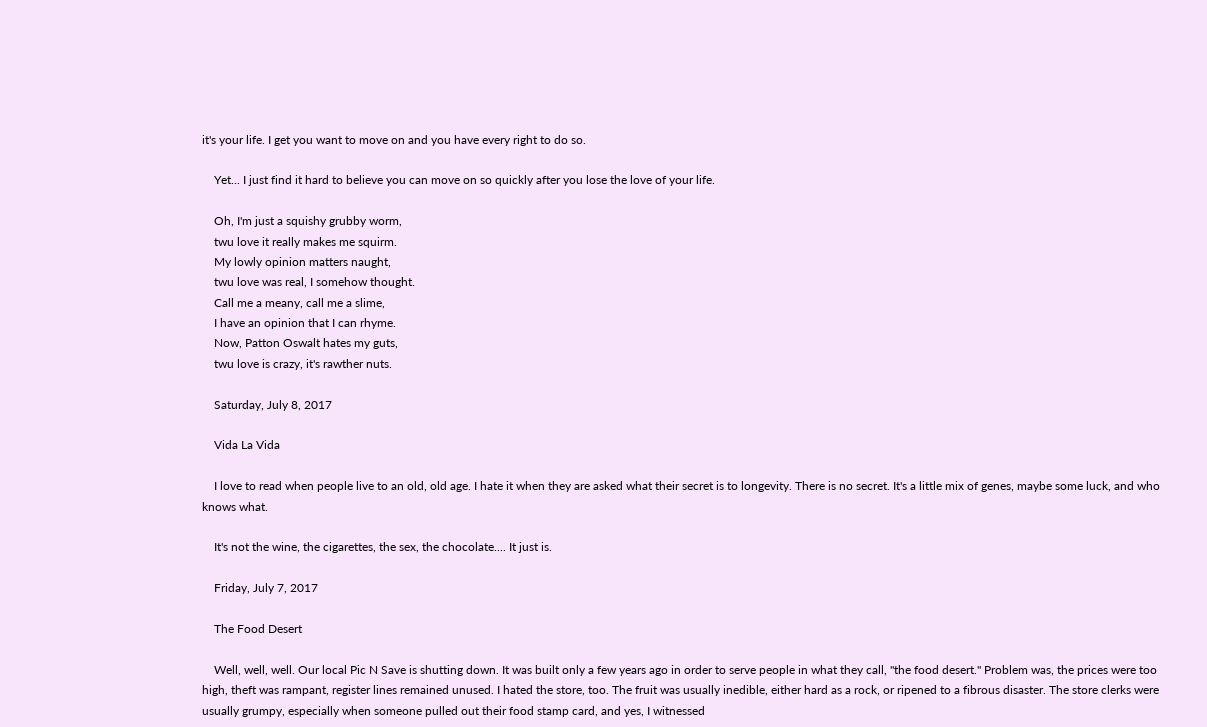it's your life. I get you want to move on and you have every right to do so.

    Yet... I just find it hard to believe you can move on so quickly after you lose the love of your life.

    Oh, I'm just a squishy grubby worm,
    twu love it really makes me squirm.
    My lowly opinion matters naught,
    twu love was real, I somehow thought.
    Call me a meany, call me a slime,
    I have an opinion that I can rhyme.
    Now, Patton Oswalt hates my guts,
    twu love is crazy, it's rawther nuts.

    Saturday, July 8, 2017

    Vida La Vida

    I love to read when people live to an old, old age. I hate it when they are asked what their secret is to longevity. There is no secret. It's a little mix of genes, maybe some luck, and who knows what.

    It's not the wine, the cigarettes, the sex, the chocolate.... It just is.

    Friday, July 7, 2017

    The Food Desert

    Well, well, well. Our local Pic N Save is shutting down. It was built only a few years ago in order to serve people in what they call, "the food desert." Problem was, the prices were too high, theft was rampant, register lines remained unused. I hated the store, too. The fruit was usually inedible, either hard as a rock, or ripened to a fibrous disaster. The store clerks were usually grumpy, especially when someone pulled out their food stamp card, and yes, I witnessed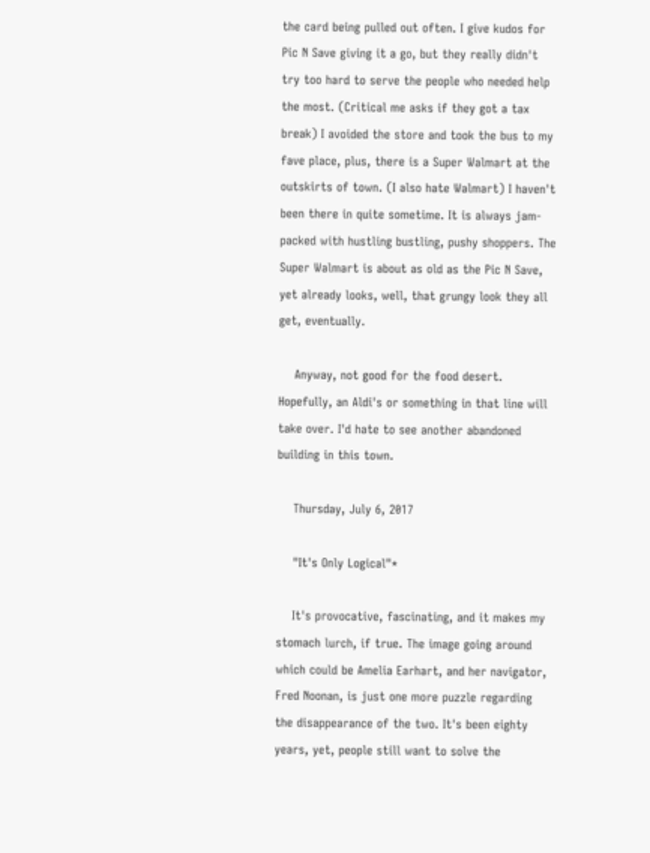the card being pulled out often. I give kudos for Pic N Save giving it a go, but they really didn't try too hard to serve the people who needed help the most. (Critical me asks if they got a tax break) I avoided the store and took the bus to my fave place, plus, there is a Super Walmart at the outskirts of town. (I also hate Walmart) I haven't been there in quite sometime. It is always jam-packed with hustling bustling, pushy shoppers. The Super Walmart is about as old as the Pic N Save, yet already looks, well, that grungy look they all get, eventually.

    Anyway, not good for the food desert. Hopefully, an Aldi's or something in that line will take over. I'd hate to see another abandoned building in this town.

    Thursday, July 6, 2017

    "It's Only Logical"*

    It's provocative, fascinating, and it makes my stomach lurch, if true. The image going around which could be Amelia Earhart, and her navigator, Fred Noonan, is just one more puzzle regarding the disappearance of the two. It's been eighty years, yet, people still want to solve the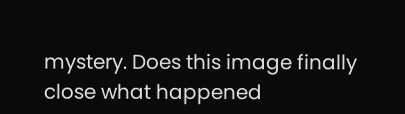mystery. Does this image finally close what happened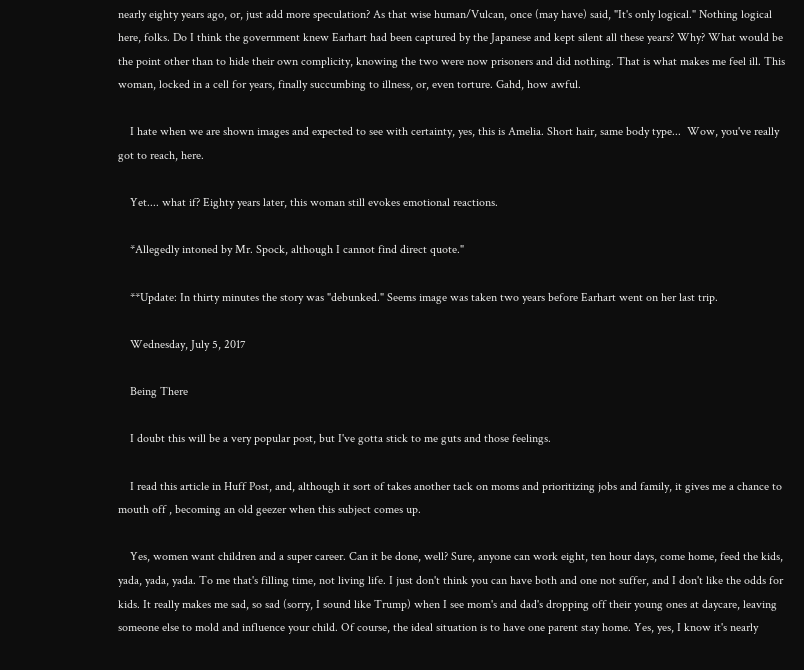nearly eighty years ago, or, just add more speculation? As that wise human/Vulcan, once (may have) said, "It's only logical." Nothing logical here, folks. Do I think the government knew Earhart had been captured by the Japanese and kept silent all these years? Why? What would be the point other than to hide their own complicity, knowing the two were now prisoners and did nothing. That is what makes me feel ill. This woman, locked in a cell for years, finally succumbing to illness, or, even torture. Gahd, how awful.

    I hate when we are shown images and expected to see with certainty, yes, this is Amelia. Short hair, same body type...  Wow, you've really got to reach, here.

    Yet.... what if? Eighty years later, this woman still evokes emotional reactions.

    *Allegedly intoned by Mr. Spock, although I cannot find direct quote."

    **Update: In thirty minutes the story was "debunked." Seems image was taken two years before Earhart went on her last trip.

    Wednesday, July 5, 2017

    Being There

    I doubt this will be a very popular post, but I've gotta stick to me guts and those feelings.

    I read this article in Huff Post, and, although it sort of takes another tack on moms and prioritizing jobs and family, it gives me a chance to mouth off , becoming an old geezer when this subject comes up.

    Yes, women want children and a super career. Can it be done, well? Sure, anyone can work eight, ten hour days, come home, feed the kids, yada, yada, yada. To me that's filling time, not living life. I just don't think you can have both and one not suffer, and I don't like the odds for kids. It really makes me sad, so sad (sorry, I sound like Trump) when I see mom's and dad's dropping off their young ones at daycare, leaving someone else to mold and influence your child. Of course, the ideal situation is to have one parent stay home. Yes, yes, I know it's nearly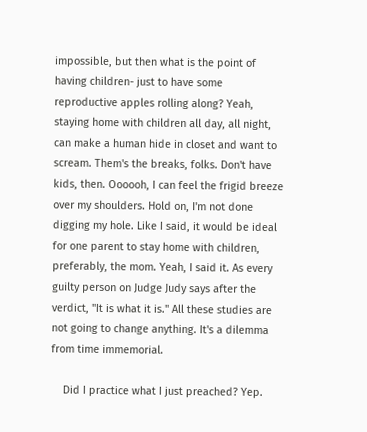impossible, but then what is the point of having children- just to have some reproductive apples rolling along? Yeah, staying home with children all day, all night, can make a human hide in closet and want to scream. Them's the breaks, folks. Don't have kids, then. Oooooh, I can feel the frigid breeze over my shoulders. Hold on, I'm not done digging my hole. Like I said, it would be ideal for one parent to stay home with children, preferably, the mom. Yeah, I said it. As every guilty person on Judge Judy says after the verdict, "It is what it is." All these studies are not going to change anything. It's a dilemma from time immemorial.

    Did I practice what I just preached? Yep.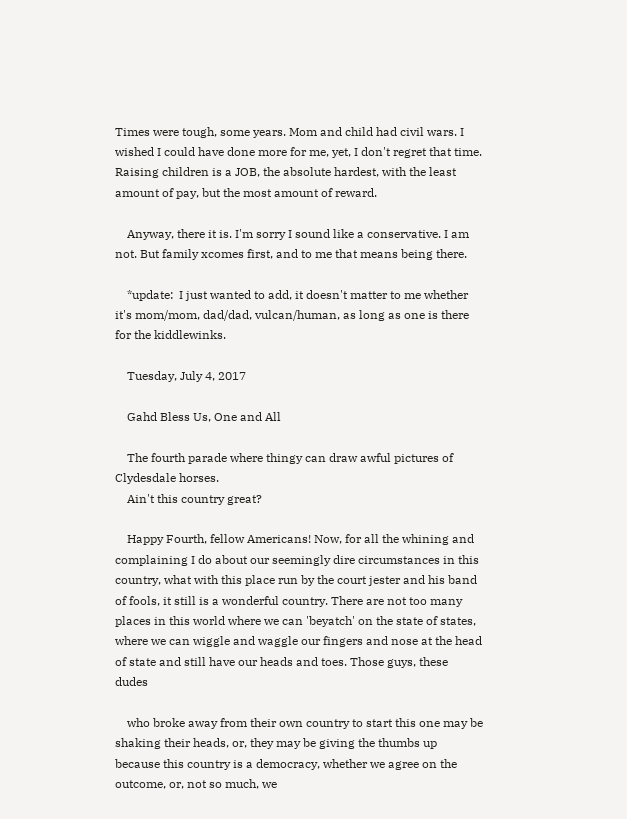Times were tough, some years. Mom and child had civil wars. I wished I could have done more for me, yet, I don't regret that time. Raising children is a JOB, the absolute hardest, with the least amount of pay, but the most amount of reward.

    Anyway, there it is. I'm sorry I sound like a conservative. I am not. But family xcomes first, and to me that means being there.

    *update:  I just wanted to add, it doesn't matter to me whether it's mom/mom, dad/dad, vulcan/human, as long as one is there for the kiddlewinks.

    Tuesday, July 4, 2017

    Gahd Bless Us, One and All

    The fourth parade where thingy can draw awful pictures of Clydesdale horses.
    Ain't this country great?

    Happy Fourth, fellow Americans! Now, for all the whining and complaining I do about our seemingly dire circumstances in this country, what with this place run by the court jester and his band of fools, it still is a wonderful country. There are not too many places in this world where we can 'beyatch' on the state of states, where we can wiggle and waggle our fingers and nose at the head of state and still have our heads and toes. Those guys, these dudes

    who broke away from their own country to start this one may be shaking their heads, or, they may be giving the thumbs up because this country is a democracy, whether we agree on the outcome, or, not so much, we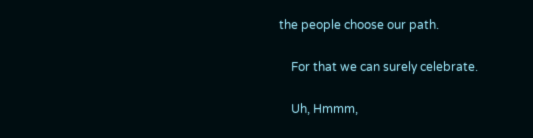the people choose our path.

    For that we can surely celebrate.

    Uh, Hmmm,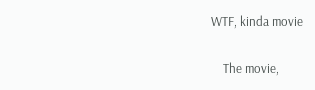WTF, kinda movie

    The movie,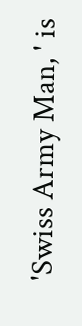'Swiss Army Man, ' is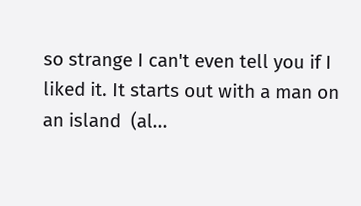so strange I can't even tell you if I liked it. It starts out with a man on an island  (al...